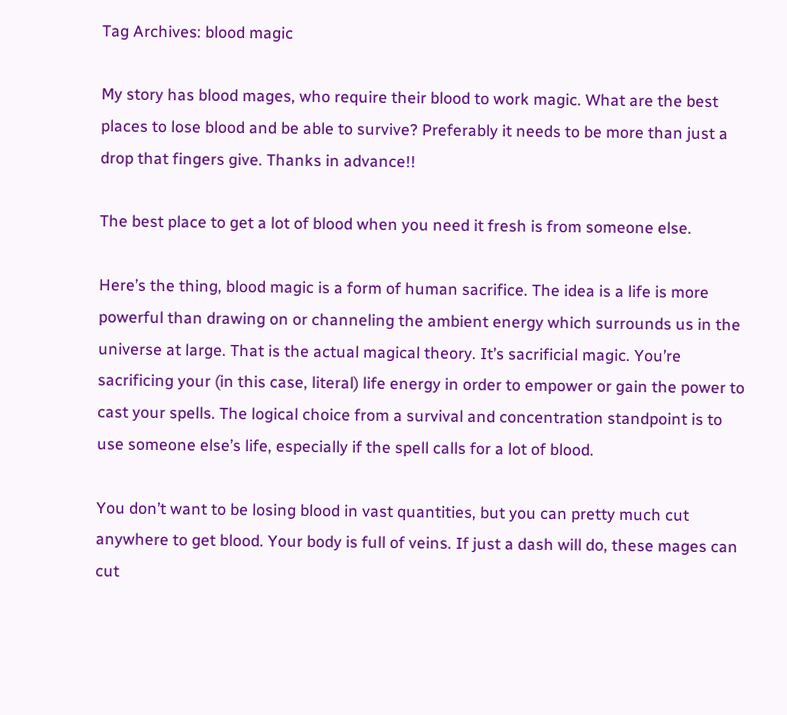Tag Archives: blood magic

My story has blood mages, who require their blood to work magic. What are the best places to lose blood and be able to survive? Preferably it needs to be more than just a drop that fingers give. Thanks in advance!!

The best place to get a lot of blood when you need it fresh is from someone else.

Here’s the thing, blood magic is a form of human sacrifice. The idea is a life is more powerful than drawing on or channeling the ambient energy which surrounds us in the universe at large. That is the actual magical theory. It’s sacrificial magic. You’re sacrificing your (in this case, literal) life energy in order to empower or gain the power to cast your spells. The logical choice from a survival and concentration standpoint is to use someone else’s life, especially if the spell calls for a lot of blood.

You don’t want to be losing blood in vast quantities, but you can pretty much cut anywhere to get blood. Your body is full of veins. If just a dash will do, these mages can cut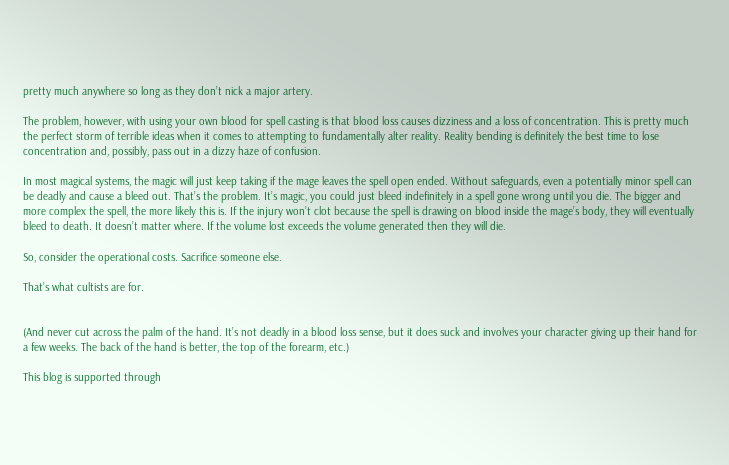pretty much anywhere so long as they don’t nick a major artery.

The problem, however, with using your own blood for spell casting is that blood loss causes dizziness and a loss of concentration. This is pretty much the perfect storm of terrible ideas when it comes to attempting to fundamentally alter reality. Reality bending is definitely the best time to lose concentration and, possibly, pass out in a dizzy haze of confusion.

In most magical systems, the magic will just keep taking if the mage leaves the spell open ended. Without safeguards, even a potentially minor spell can be deadly and cause a bleed out. That’s the problem. It’s magic, you could just bleed indefinitely in a spell gone wrong until you die. The bigger and more complex the spell, the more likely this is. If the injury won’t clot because the spell is drawing on blood inside the mage’s body, they will eventually bleed to death. It doesn’t matter where. If the volume lost exceeds the volume generated then they will die.

So, consider the operational costs. Sacrifice someone else.

That’s what cultists are for.


(And never cut across the palm of the hand. It’s not deadly in a blood loss sense, but it does suck and involves your character giving up their hand for a few weeks. The back of the hand is better, the top of the forearm, etc.)

This blog is supported through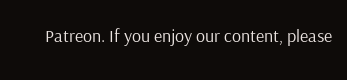Patreon. If you enjoy our content, please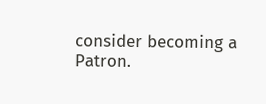consider becoming a Patron.